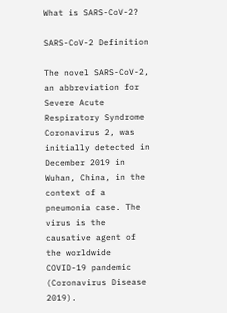What is SARS-CoV-2?

SARS-CoV-2 Definition

The novel SARS-CoV-2, an abbreviation for Severe Acute Respiratory Syndrome Coronavirus 2, was initially detected in December 2019 in Wuhan, China, in the context of a pneumonia case. The virus is the causative agent of the worldwide COVID-19 pandemic (Coronavirus Disease 2019).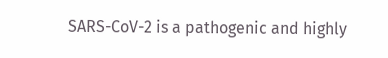SARS-CoV-2 is a pathogenic and highly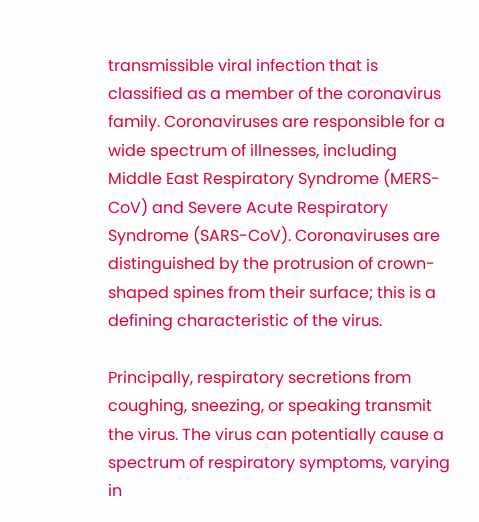transmissible viral infection that is classified as a member of the coronavirus family. Coronaviruses are responsible for a wide spectrum of illnesses, including Middle East Respiratory Syndrome (MERS-CoV) and Severe Acute Respiratory Syndrome (SARS-CoV). Coronaviruses are distinguished by the protrusion of crown-shaped spines from their surface; this is a defining characteristic of the virus.

Principally, respiratory secretions from coughing, sneezing, or speaking transmit the virus. The virus can potentially cause a spectrum of respiratory symptoms, varying in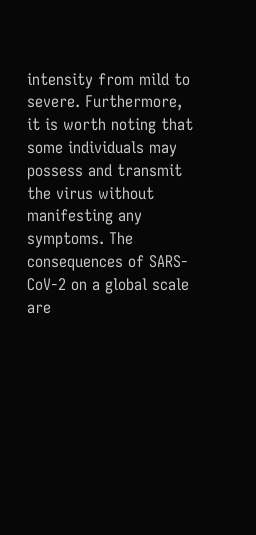intensity from mild to severe. Furthermore, it is worth noting that some individuals may possess and transmit the virus without manifesting any symptoms. The consequences of SARS-CoV-2 on a global scale are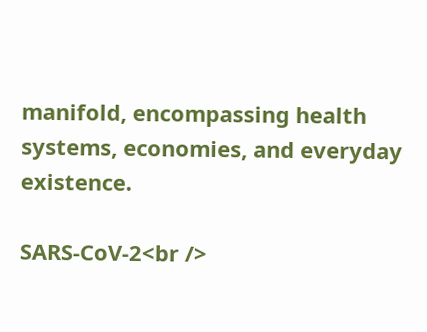manifold, encompassing health systems, economies, and everyday existence.

SARS-CoV-2<br />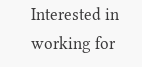Interested in working for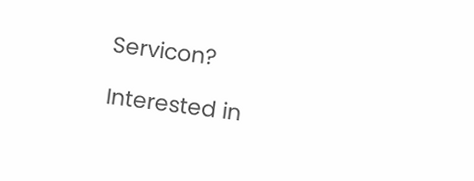Servicon?

Interested in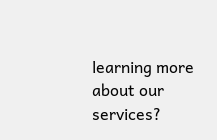learning more about our services?